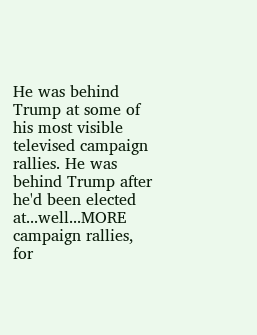He was behind Trump at some of his most visible televised campaign rallies. He was behind Trump after he'd been elected at...well...MORE campaign rallies, for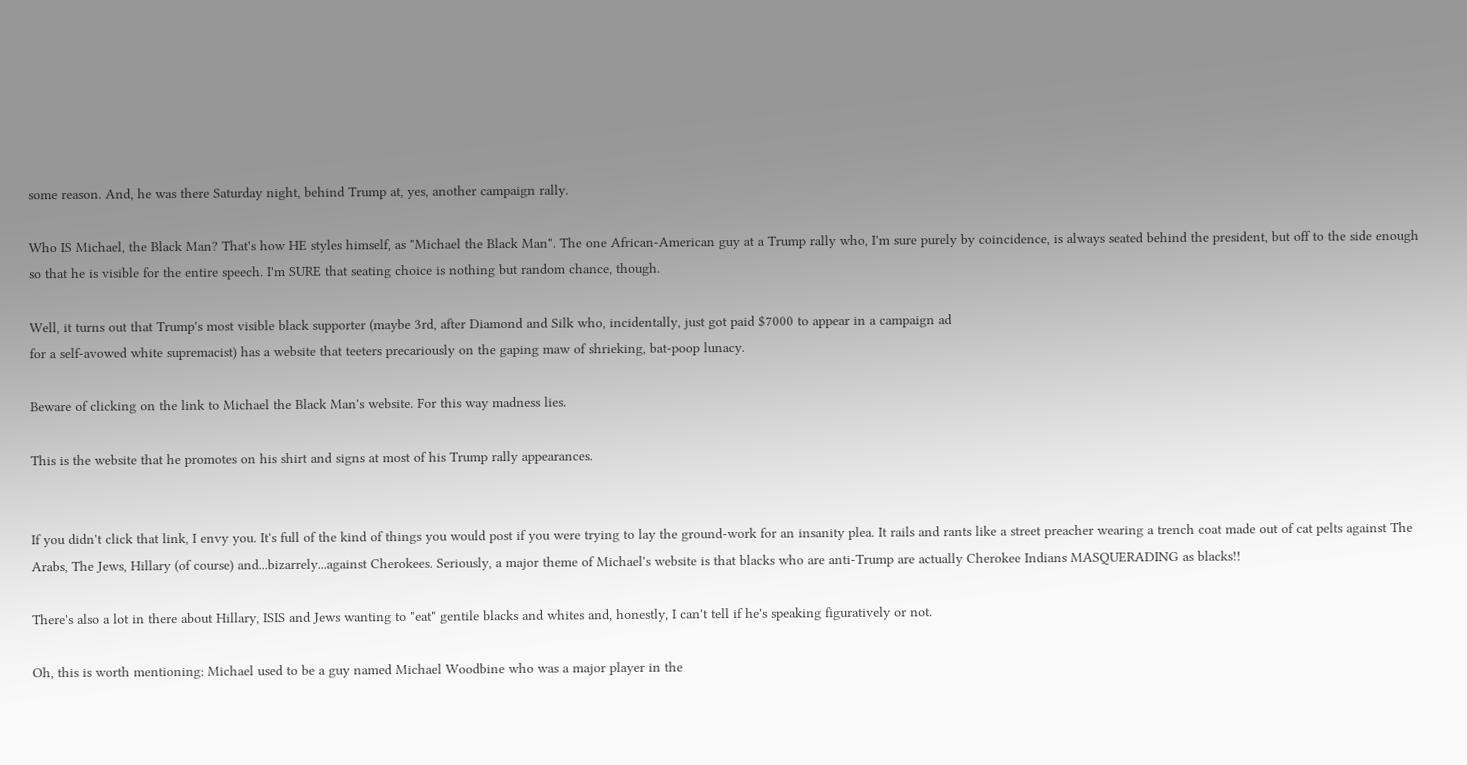some reason. And, he was there Saturday night, behind Trump at, yes, another campaign rally.

Who IS Michael, the Black Man? That's how HE styles himself, as "Michael the Black Man". The one African-American guy at a Trump rally who, I'm sure purely by coincidence, is always seated behind the president, but off to the side enough so that he is visible for the entire speech. I'm SURE that seating choice is nothing but random chance, though.

Well, it turns out that Trump's most visible black supporter (maybe 3rd, after Diamond and Silk who, incidentally, just got paid $7000 to appear in a campaign ad
for a self-avowed white supremacist) has a website that teeters precariously on the gaping maw of shrieking, bat-poop lunacy.

Beware of clicking on the link to Michael the Black Man's website. For this way madness lies.

This is the website that he promotes on his shirt and signs at most of his Trump rally appearances.


If you didn't click that link, I envy you. It's full of the kind of things you would post if you were trying to lay the ground-work for an insanity plea. It rails and rants like a street preacher wearing a trench coat made out of cat pelts against The Arabs, The Jews, Hillary (of course) and...bizarrely...against Cherokees. Seriously, a major theme of Michael's website is that blacks who are anti-Trump are actually Cherokee Indians MASQUERADING as blacks!!

There's also a lot in there about Hillary, ISIS and Jews wanting to "eat" gentile blacks and whites and, honestly, I can't tell if he's speaking figuratively or not.

Oh, this is worth mentioning: Michael used to be a guy named Michael Woodbine who was a major player in the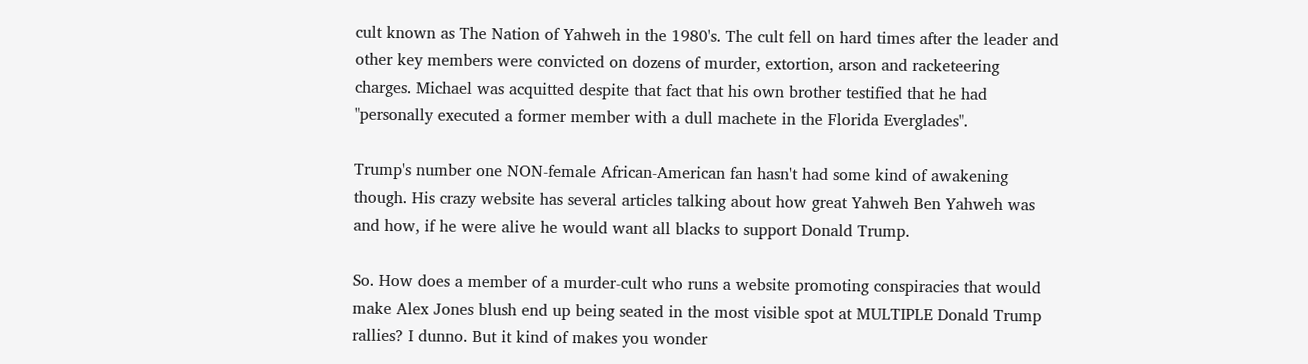cult known as The Nation of Yahweh in the 1980's. The cult fell on hard times after the leader and other key members were convicted on dozens of murder, extortion, arson and racketeering charges. Michael was acquitted despite that fact that his own brother testified that he had "personally executed a former member with a dull machete in the Florida Everglades".

Trump's number one NON-female African-American fan hasn't had some kind of awakening though. His crazy website has several articles talking about how great Yahweh Ben Yahweh was and how, if he were alive he would want all blacks to support Donald Trump.

So. How does a member of a murder-cult who runs a website promoting conspiracies that would make Alex Jones blush end up being seated in the most visible spot at MULTIPLE Donald Trump rallies? I dunno. But it kind of makes you wonder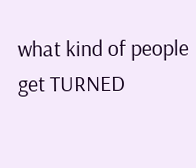what kind of people get TURNED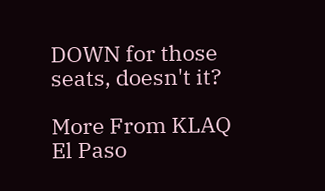DOWN for those seats, doesn't it?

More From KLAQ El Paso